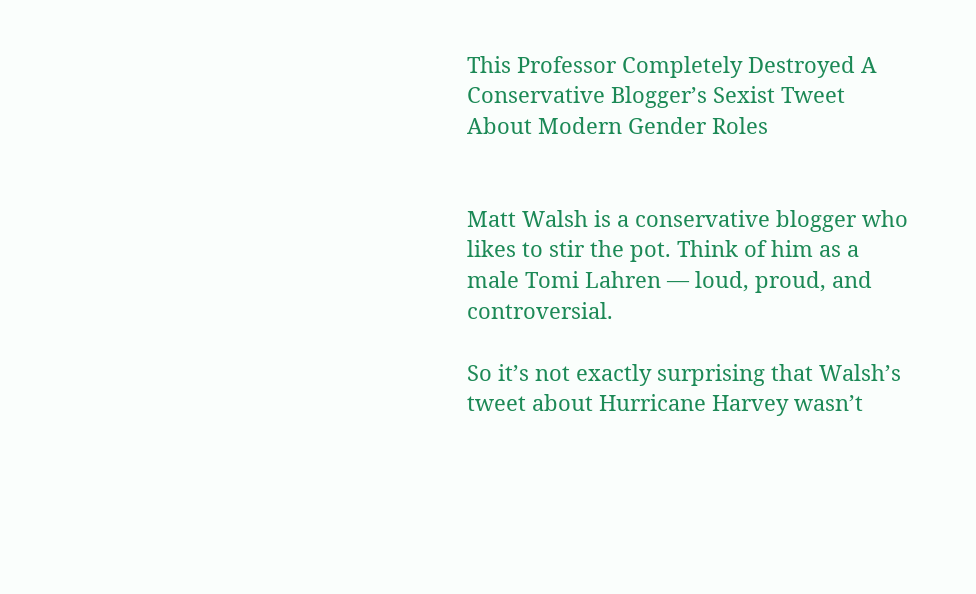This Professor Completely Destroyed A Conservative Blogger’s Sexist Tweet About Modern Gender Roles


Matt Walsh is a conservative blogger who likes to stir the pot. Think of him as a male Tomi Lahren — loud, proud, and controversial.

So it’s not exactly surprising that Walsh’s tweet about Hurricane Harvey wasn’t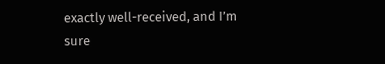exactly well-received, and I’m sure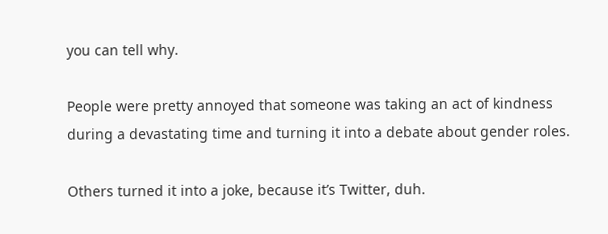you can tell why.

People were pretty annoyed that someone was taking an act of kindness during a devastating time and turning it into a debate about gender roles.

Others turned it into a joke, because it’s Twitter, duh.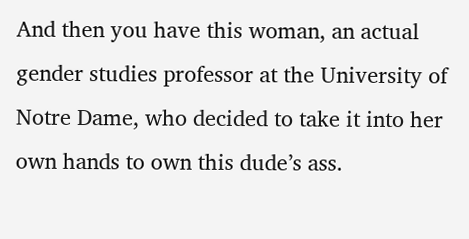And then you have this woman, an actual gender studies professor at the University of Notre Dame, who decided to take it into her own hands to own this dude’s ass.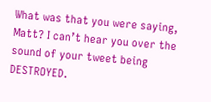What was that you were saying, Matt? I can’t hear you over the sound of your tweet being DESTROYED.